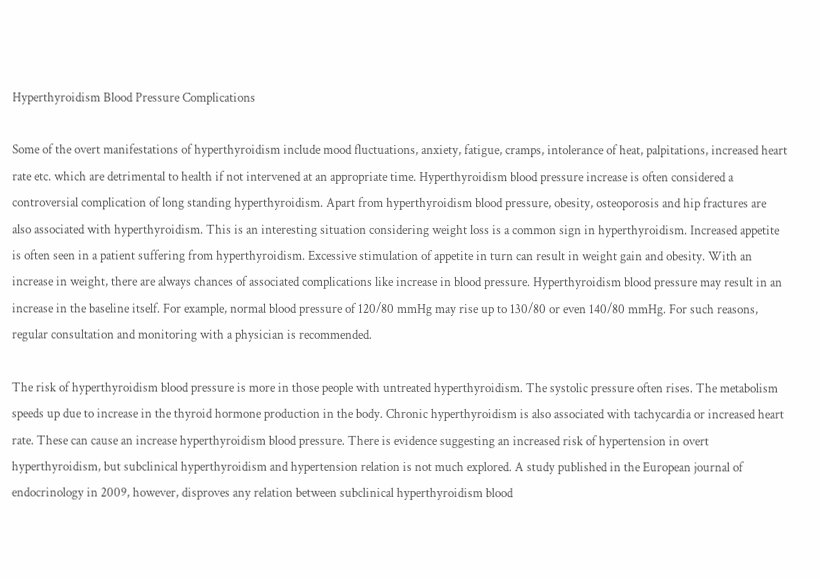Hyperthyroidism Blood Pressure Complications

Some of the overt manifestations of hyperthyroidism include mood fluctuations, anxiety, fatigue, cramps, intolerance of heat, palpitations, increased heart rate etc. which are detrimental to health if not intervened at an appropriate time. Hyperthyroidism blood pressure increase is often considered a controversial complication of long standing hyperthyroidism. Apart from hyperthyroidism blood pressure, obesity, osteoporosis and hip fractures are also associated with hyperthyroidism. This is an interesting situation considering weight loss is a common sign in hyperthyroidism. Increased appetite is often seen in a patient suffering from hyperthyroidism. Excessive stimulation of appetite in turn can result in weight gain and obesity. With an increase in weight, there are always chances of associated complications like increase in blood pressure. Hyperthyroidism blood pressure may result in an increase in the baseline itself. For example, normal blood pressure of 120/80 mmHg may rise up to 130/80 or even 140/80 mmHg. For such reasons, regular consultation and monitoring with a physician is recommended.

The risk of hyperthyroidism blood pressure is more in those people with untreated hyperthyroidism. The systolic pressure often rises. The metabolism speeds up due to increase in the thyroid hormone production in the body. Chronic hyperthyroidism is also associated with tachycardia or increased heart rate. These can cause an increase hyperthyroidism blood pressure. There is evidence suggesting an increased risk of hypertension in overt hyperthyroidism, but subclinical hyperthyroidism and hypertension relation is not much explored. A study published in the European journal of endocrinology in 2009, however, disproves any relation between subclinical hyperthyroidism blood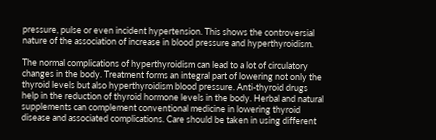pressure, pulse or even incident hypertension. This shows the controversial nature of the association of increase in blood pressure and hyperthyroidism.

The normal complications of hyperthyroidism can lead to a lot of circulatory changes in the body. Treatment forms an integral part of lowering not only the thyroid levels but also hyperthyroidism blood pressure. Anti-thyroid drugs help in the reduction of thyroid hormone levels in the body. Herbal and natural supplements can complement conventional medicine in lowering thyroid disease and associated complications. Care should be taken in using different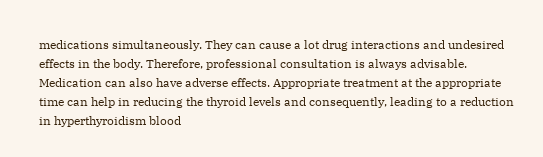medications simultaneously. They can cause a lot drug interactions and undesired effects in the body. Therefore, professional consultation is always advisable. Medication can also have adverse effects. Appropriate treatment at the appropriate time can help in reducing the thyroid levels and consequently, leading to a reduction in hyperthyroidism blood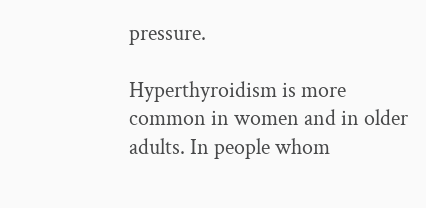pressure.

Hyperthyroidism is more common in women and in older adults. In people whom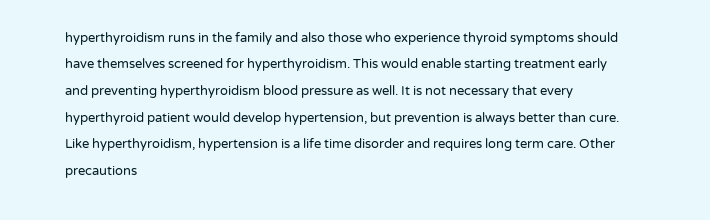hyperthyroidism runs in the family and also those who experience thyroid symptoms should have themselves screened for hyperthyroidism. This would enable starting treatment early and preventing hyperthyroidism blood pressure as well. It is not necessary that every hyperthyroid patient would develop hypertension, but prevention is always better than cure. Like hyperthyroidism, hypertension is a life time disorder and requires long term care. Other precautions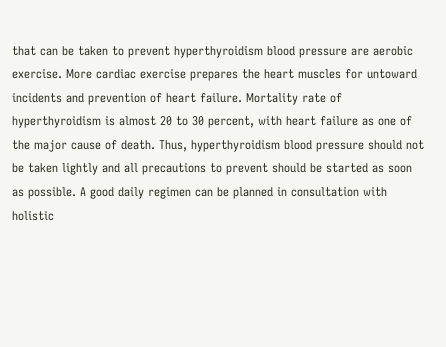that can be taken to prevent hyperthyroidism blood pressure are aerobic exercise. More cardiac exercise prepares the heart muscles for untoward incidents and prevention of heart failure. Mortality rate of hyperthyroidism is almost 20 to 30 percent, with heart failure as one of the major cause of death. Thus, hyperthyroidism blood pressure should not be taken lightly and all precautions to prevent should be started as soon as possible. A good daily regimen can be planned in consultation with holistic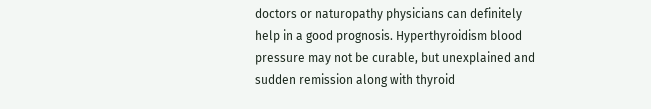doctors or naturopathy physicians can definitely help in a good prognosis. Hyperthyroidism blood pressure may not be curable, but unexplained and sudden remission along with thyroid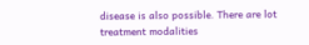disease is also possible. There are lot treatment modalities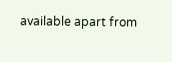available apart from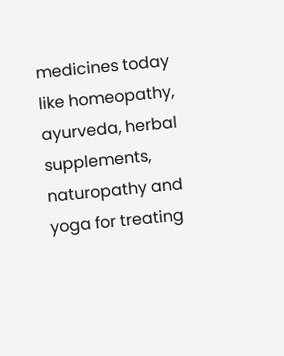medicines today like homeopathy, ayurveda, herbal supplements, naturopathy and yoga for treating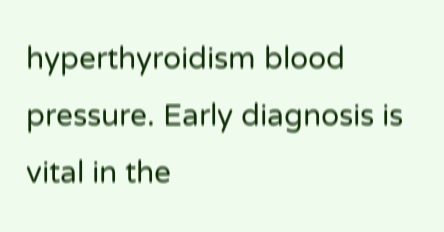hyperthyroidism blood pressure. Early diagnosis is vital in the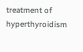treatment of hyperthyroidism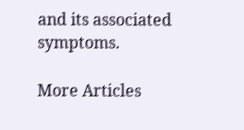and its associated symptoms.

More Articles